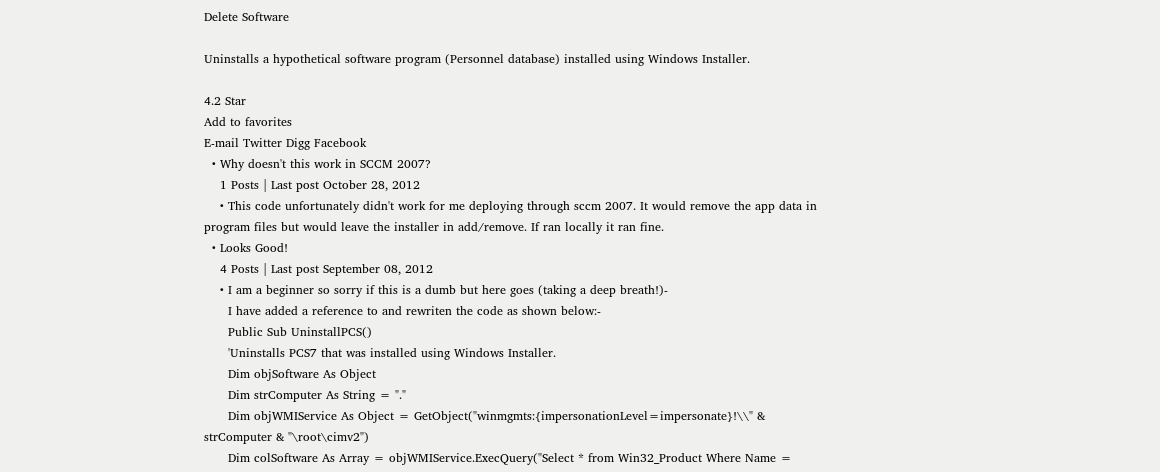Delete Software

Uninstalls a hypothetical software program (Personnel database) installed using Windows Installer.

4.2 Star
Add to favorites
E-mail Twitter Digg Facebook
  • Why doesn't this work in SCCM 2007?
    1 Posts | Last post October 28, 2012
    • This code unfortunately didn't work for me deploying through sccm 2007. It would remove the app data in program files but would leave the installer in add/remove. If ran locally it ran fine.
  • Looks Good!
    4 Posts | Last post September 08, 2012
    • I am a beginner so sorry if this is a dumb but here goes (taking a deep breath!)-
      I have added a reference to and rewriten the code as shown below:-
      Public Sub UninstallPCS()
      'Uninstalls PCS7 that was installed using Windows Installer.
      Dim objSoftware As Object
      Dim strComputer As String = "."
      Dim objWMIService As Object = GetObject("winmgmts:{impersonationLevel=impersonate}!\\" & strComputer & "\root\cimv2")
      Dim colSoftware As Array = objWMIService.ExecQuery("Select * from Win32_Product Where Name =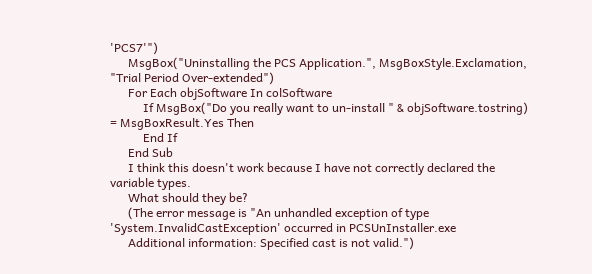'PCS7'")
      MsgBox("Uninstalling the PCS Application.", MsgBoxStyle.Exclamation, "Trial Period Over-extended")
      For Each objSoftware In colSoftware
           If MsgBox("Do you really want to un-install " & objSoftware.tostring) = MsgBoxResult.Yes Then
           End If
      End Sub
      I think this doesn't work because I have not correctly declared the variable types.
      What should they be?
      (The error message is "An unhandled exception of type 'System.InvalidCastException' occurred in PCSUnInstaller.exe
      Additional information: Specified cast is not valid.")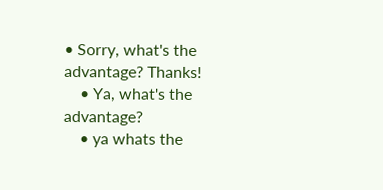• Sorry, what's the advantage? Thanks!
    • Ya, what's the advantage?
    • ya whats the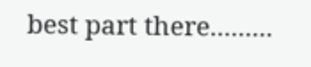best part there.........